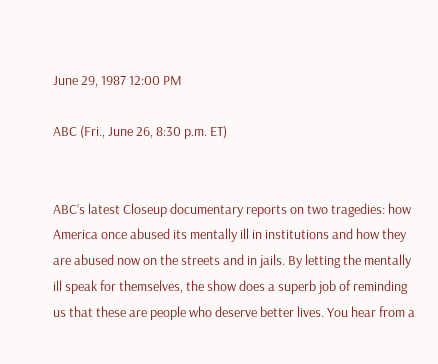June 29, 1987 12:00 PM

ABC (Fri., June 26, 8:30 p.m. ET)


ABC’s latest Closeup documentary reports on two tragedies: how America once abused its mentally ill in institutions and how they are abused now on the streets and in jails. By letting the mentally ill speak for themselves, the show does a superb job of reminding us that these are people who deserve better lives. You hear from a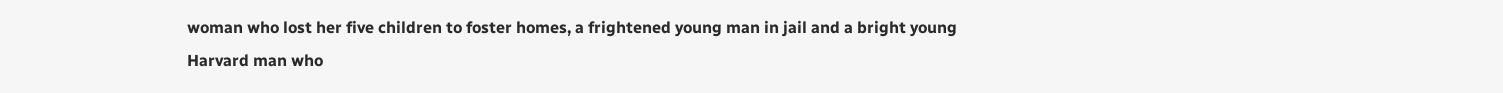woman who lost her five children to foster homes, a frightened young man in jail and a bright young Harvard man who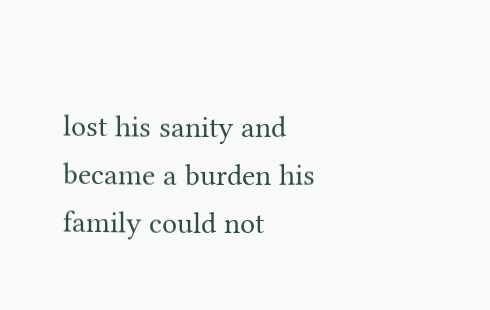lost his sanity and became a burden his family could not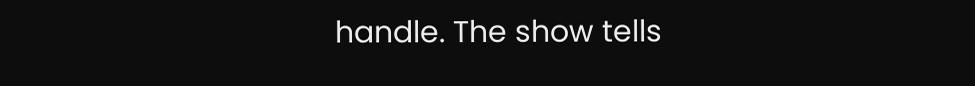handle. The show tells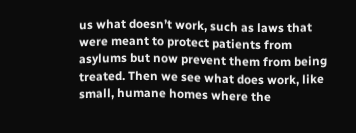us what doesn’t work, such as laws that were meant to protect patients from asylums but now prevent them from being treated. Then we see what does work, like small, humane homes where the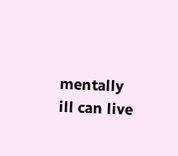mentally ill can live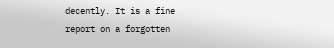decently. It is a fine report on a forgotten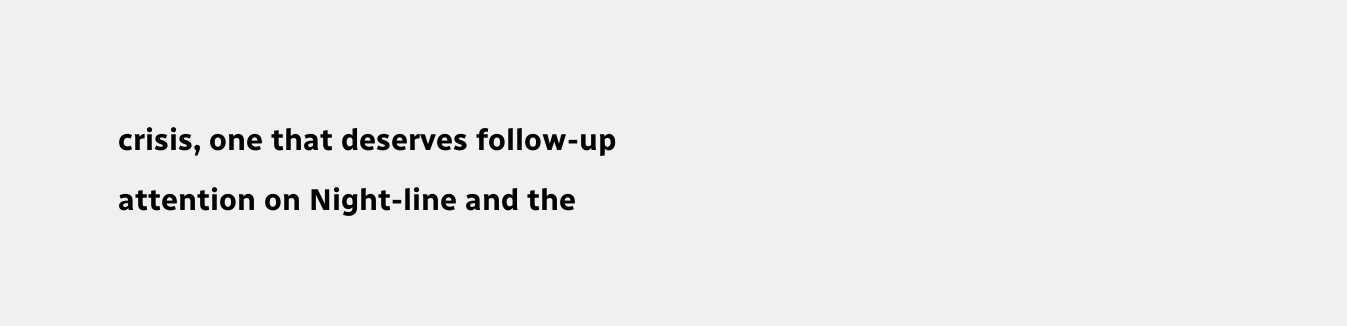crisis, one that deserves follow-up attention on Night-line and the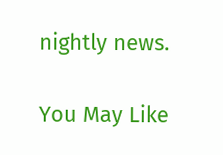nightly news.

You May Like